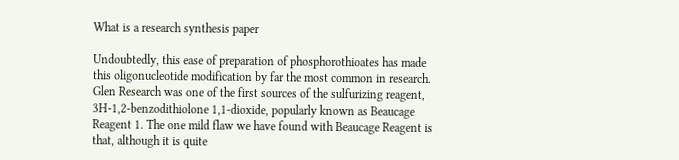What is a research synthesis paper

Undoubtedly, this ease of preparation of phosphorothioates has made this oligonucleotide modification by far the most common in research. Glen Research was one of the first sources of the sulfurizing reagent, 3H-1,2-benzodithiolone 1,1-dioxide, popularly known as Beaucage Reagent 1. The one mild flaw we have found with Beaucage Reagent is that, although it is quite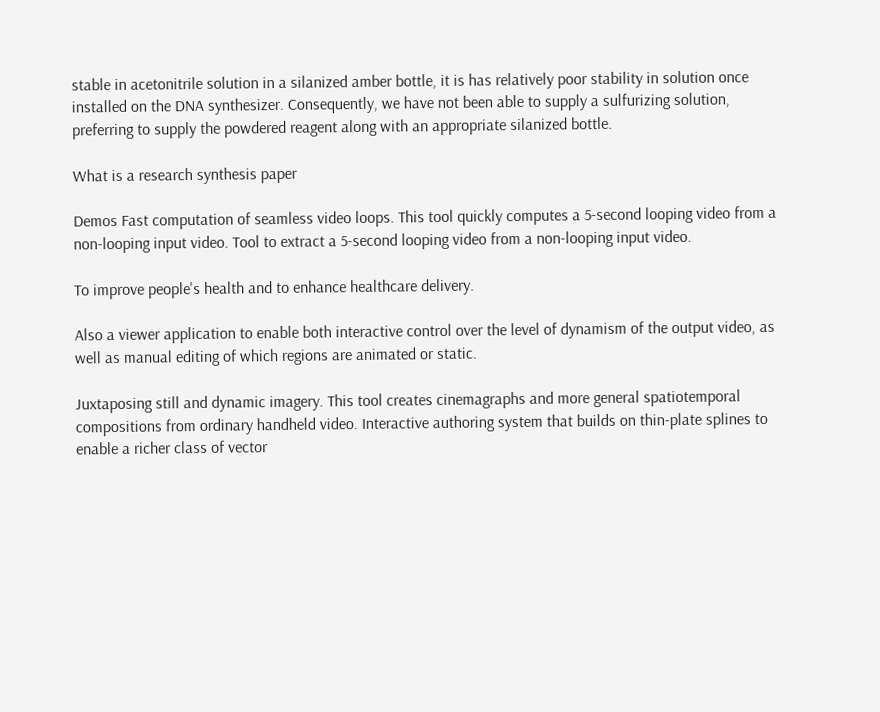stable in acetonitrile solution in a silanized amber bottle, it is has relatively poor stability in solution once installed on the DNA synthesizer. Consequently, we have not been able to supply a sulfurizing solution, preferring to supply the powdered reagent along with an appropriate silanized bottle.

What is a research synthesis paper

Demos Fast computation of seamless video loops. This tool quickly computes a 5-second looping video from a non-looping input video. Tool to extract a 5-second looping video from a non-looping input video.

To improve people's health and to enhance healthcare delivery.

Also a viewer application to enable both interactive control over the level of dynamism of the output video, as well as manual editing of which regions are animated or static.

Juxtaposing still and dynamic imagery. This tool creates cinemagraphs and more general spatiotemporal compositions from ordinary handheld video. Interactive authoring system that builds on thin-plate splines to enable a richer class of vector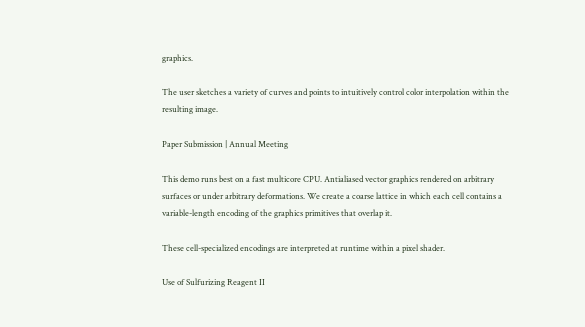graphics.

The user sketches a variety of curves and points to intuitively control color interpolation within the resulting image.

Paper Submission | Annual Meeting

This demo runs best on a fast multicore CPU. Antialiased vector graphics rendered on arbitrary surfaces or under arbitrary deformations. We create a coarse lattice in which each cell contains a variable-length encoding of the graphics primitives that overlap it.

These cell-specialized encodings are interpreted at runtime within a pixel shader.

Use of Sulfurizing Reagent II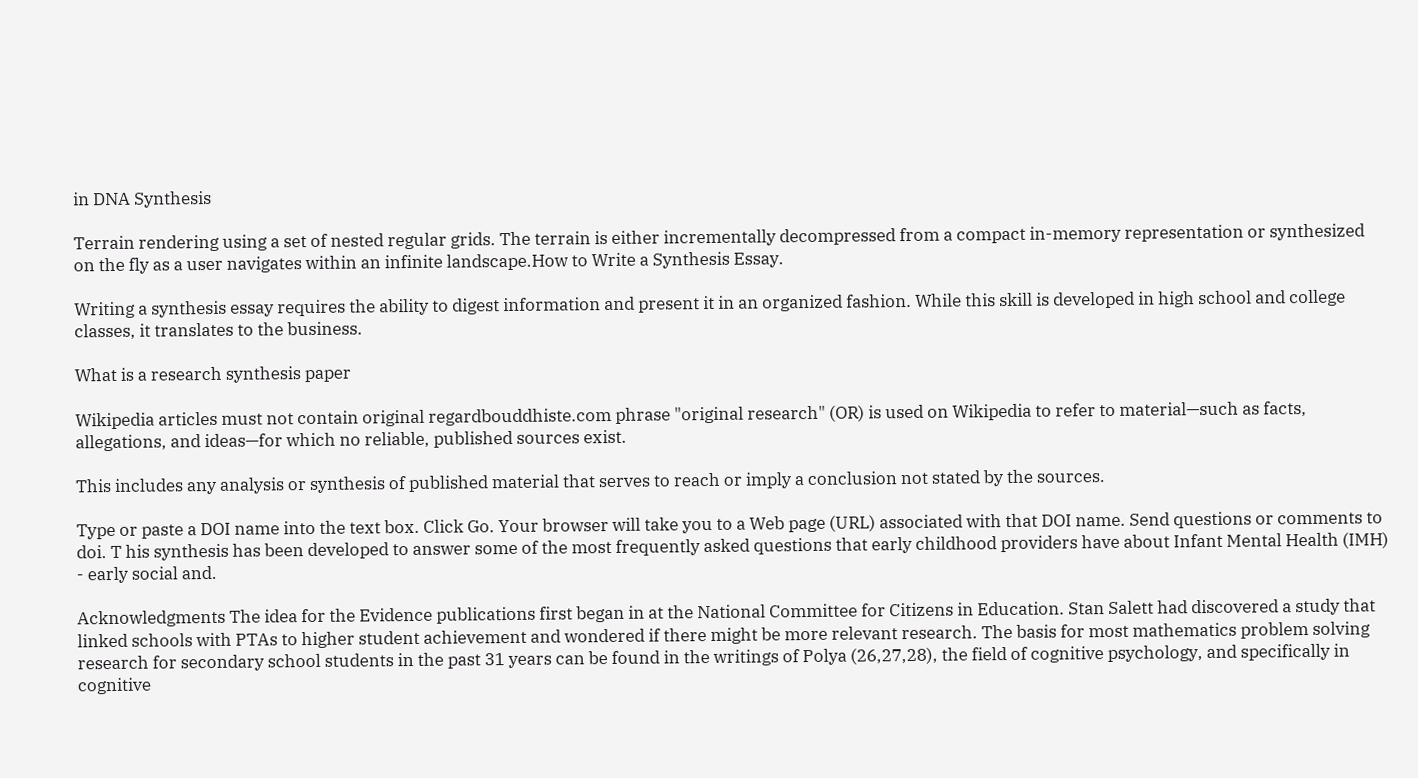in DNA Synthesis

Terrain rendering using a set of nested regular grids. The terrain is either incrementally decompressed from a compact in-memory representation or synthesized on the fly as a user navigates within an infinite landscape.How to Write a Synthesis Essay.

Writing a synthesis essay requires the ability to digest information and present it in an organized fashion. While this skill is developed in high school and college classes, it translates to the business.

What is a research synthesis paper

Wikipedia articles must not contain original regardbouddhiste.com phrase "original research" (OR) is used on Wikipedia to refer to material—such as facts, allegations, and ideas—for which no reliable, published sources exist.

This includes any analysis or synthesis of published material that serves to reach or imply a conclusion not stated by the sources.

Type or paste a DOI name into the text box. Click Go. Your browser will take you to a Web page (URL) associated with that DOI name. Send questions or comments to doi. T his synthesis has been developed to answer some of the most frequently asked questions that early childhood providers have about Infant Mental Health (IMH) - early social and.

Acknowledgments The idea for the Evidence publications first began in at the National Committee for Citizens in Education. Stan Salett had discovered a study that linked schools with PTAs to higher student achievement and wondered if there might be more relevant research. The basis for most mathematics problem solving research for secondary school students in the past 31 years can be found in the writings of Polya (26,27,28), the field of cognitive psychology, and specifically in cognitive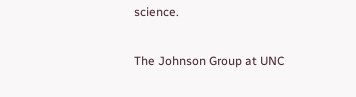science.

The Johnson Group at UNC